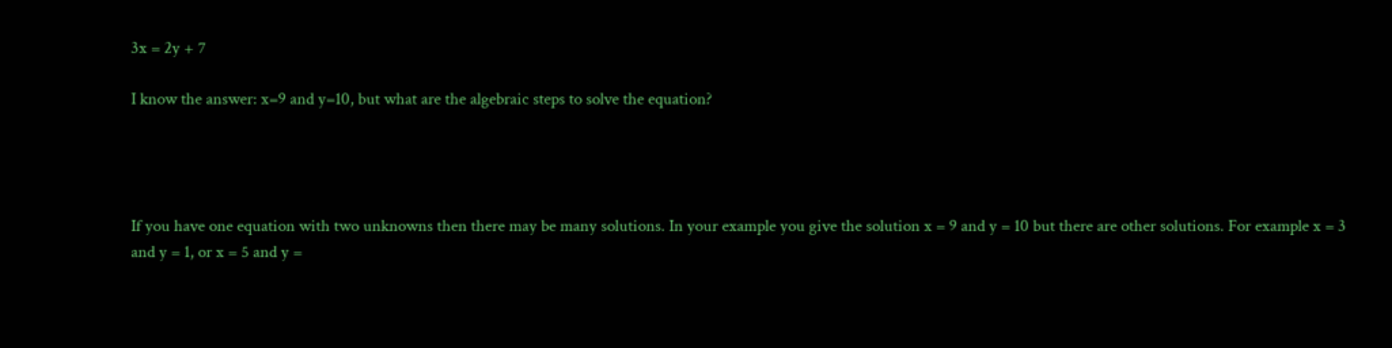3x = 2y + 7

I know the answer: x=9 and y=10, but what are the algebraic steps to solve the equation?




If you have one equation with two unknowns then there may be many solutions. In your example you give the solution x = 9 and y = 10 but there are other solutions. For example x = 3 and y = 1, or x = 5 and y =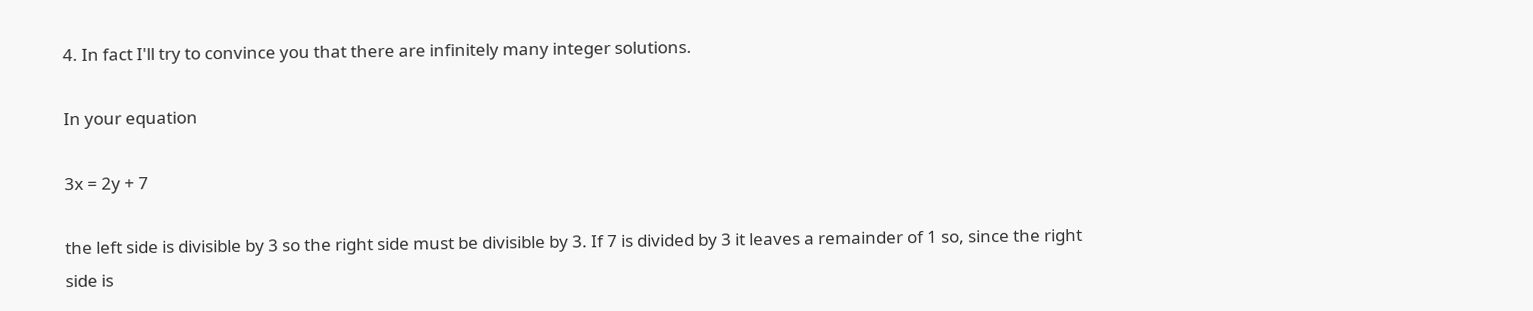4. In fact I'll try to convince you that there are infinitely many integer solutions.

In your equation

3x = 2y + 7

the left side is divisible by 3 so the right side must be divisible by 3. If 7 is divided by 3 it leaves a remainder of 1 so, since the right side is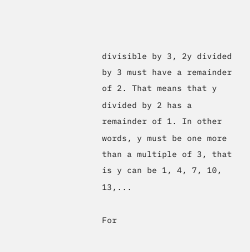divisible by 3, 2y divided by 3 must have a remainder of 2. That means that y divided by 2 has a remainder of 1. In other words, y must be one more than a multiple of 3, that is y can be 1, 4, 7, 10, 13,...

For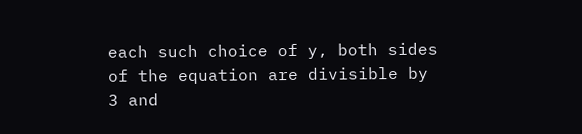each such choice of y, both sides of the equation are divisible by 3 and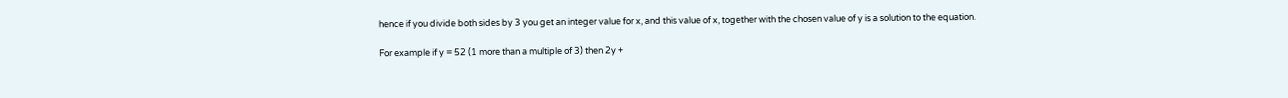hence if you divide both sides by 3 you get an integer value for x, and this value of x, together with the chosen value of y is a solution to the equation.

For example if y = 52 (1 more than a multiple of 3) then 2y +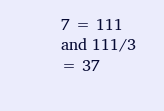7 = 111 and 111/3 = 37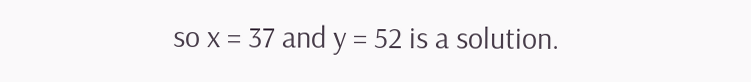so x = 37 and y = 52 is a solution.